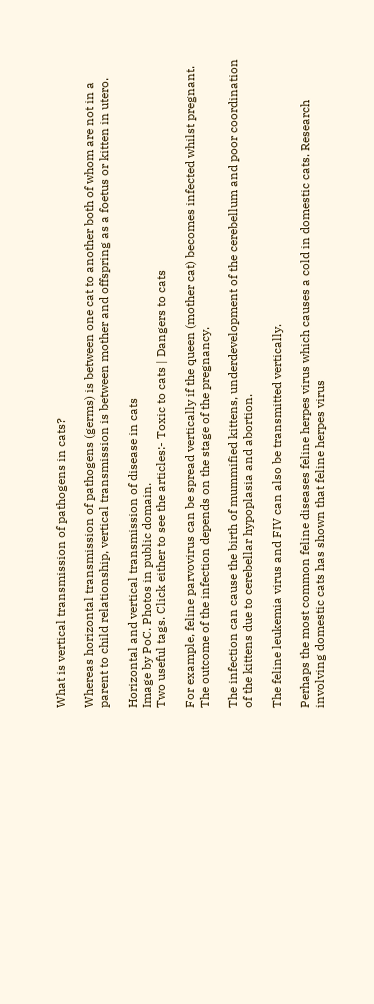What is vertical transmission of pathogens in cats?

Whereas horizontal transmission of pathogens (germs) is between one cat to another both of whom are not in a parent to child relationship, vertical transmission is between mother and offspring as a foetus or kitten in utero.

Horizontal and vertical transmission of disease in cats
Image by PoC. Photos in public domain.
Two useful tags. Click either to see the articles:- Toxic to cats | Dangers to cats

For example, feline parvovirus can be spread vertically if the queen (mother cat) becomes infected whilst pregnant. The outcome of the infection depends on the stage of the pregnancy.

The infection can cause the birth of mummified kittens, underdevelopment of the cerebellum and poor coordination of the kittens due to cerebellar hypoplasia and abortion.

The feline leukemia virus and FIV can also be transmitted vertically.

Perhaps the most common feline diseases feline herpes virus which causes a cold in domestic cats. Research involving domestic cats has shown that feline herpes virus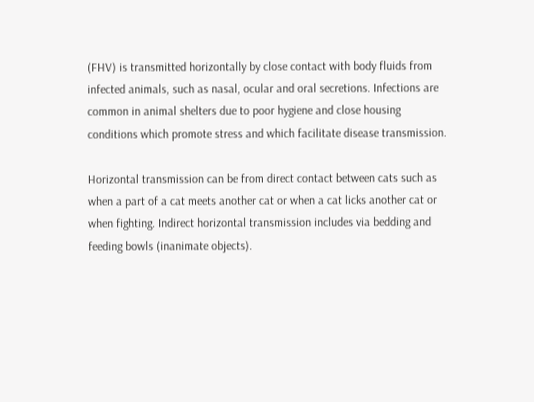(FHV) is transmitted horizontally by close contact with body fluids from infected animals, such as nasal, ocular and oral secretions. Infections are common in animal shelters due to poor hygiene and close housing conditions which promote stress and which facilitate disease transmission.

Horizontal transmission can be from direct contact between cats such as when a part of a cat meets another cat or when a cat licks another cat or when fighting. Indirect horizontal transmission includes via bedding and feeding bowls (inanimate objects).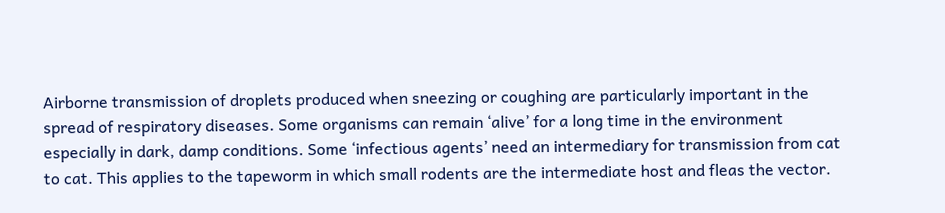Airborne transmission of droplets produced when sneezing or coughing are particularly important in the spread of respiratory diseases. Some organisms can remain ‘alive’ for a long time in the environment especially in dark, damp conditions. Some ‘infectious agents’ need an intermediary for transmission from cat to cat. This applies to the tapeworm in which small rodents are the intermediate host and fleas the vector.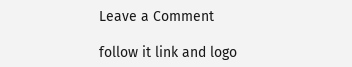Leave a Comment

follow it link and logo